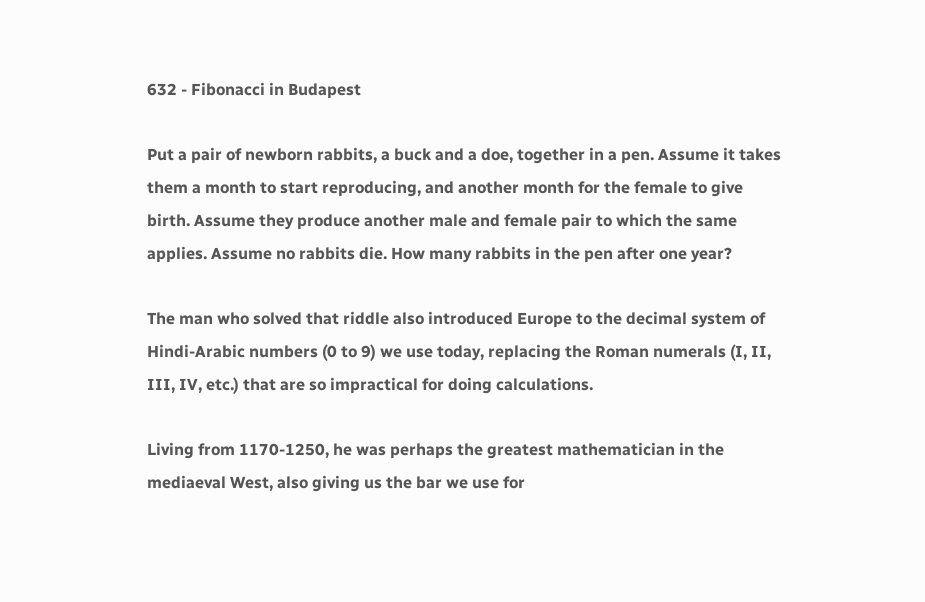632 - Fibonacci in Budapest

Put a pair of newborn rabbits, a buck and a doe, together in a pen. Assume it takes them a month to start reproducing, and another month for the female to give birth. Assume they produce another male and female pair to which the same applies. Assume no rabbits die. How many rabbits in the pen after one year?

The man who solved that riddle also introduced Europe to the decimal system of Hindi-Arabic numbers (0 to 9) we use today, replacing the Roman numerals (I, II, III, IV, etc.) that are so impractical for doing calculations.

Living from 1170-1250, he was perhaps the greatest mathematician in the mediaeval West, also giving us the bar we use for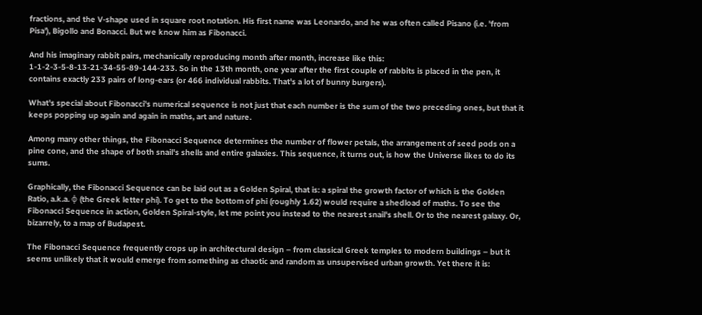fractions, and the V-shape used in square root notation. His first name was Leonardo, and he was often called Pisano (i.e. 'from Pisa'), Bigollo and Bonacci. But we know him as Fibonacci.

And his imaginary rabbit pairs, mechanically reproducing month after month, increase like this: 1-1-2-3-5-8-13-21-34-55-89-144-233. So in the 13th month, one year after the first couple of rabbits is placed in the pen, it contains exactly 233 pairs of long-ears (or 466 individual rabbits. That's a lot of bunny burgers).

What's special about Fibonacci's numerical sequence is not just that each number is the sum of the two preceding ones, but that it keeps popping up again and again in maths, art and nature.

Among many other things, the Fibonacci Sequence determines the number of flower petals, the arrangement of seed pods on a pine cone, and the shape of both snail's shells and entire galaxies. This sequence, it turns out, is how the Universe likes to do its sums.

Graphically, the Fibonacci Sequence can be laid out as a Golden Spiral, that is: a spiral the growth factor of which is the Golden Ratio, a.k.a. φ (the Greek letter phi). To get to the bottom of phi (roughly 1.62) would require a shedload of maths. To see the Fibonacci Sequence in action, Golden Spiral-style, let me point you instead to the nearest snail's shell. Or to the nearest galaxy. Or, bizarrely, to a map of Budapest.

The Fibonacci Sequence frequently crops up in architectural design – from classical Greek temples to modern buildings – but it seems unlikely that it would emerge from something as chaotic and random as unsupervised urban growth. Yet there it is: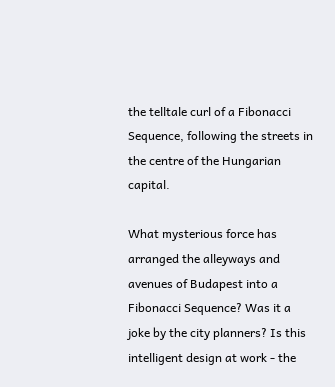the telltale curl of a Fibonacci Sequence, following the streets in the centre of the Hungarian capital.

What mysterious force has arranged the alleyways and avenues of Budapest into a Fibonacci Sequence? Was it a joke by the city planners? Is this intelligent design at work - the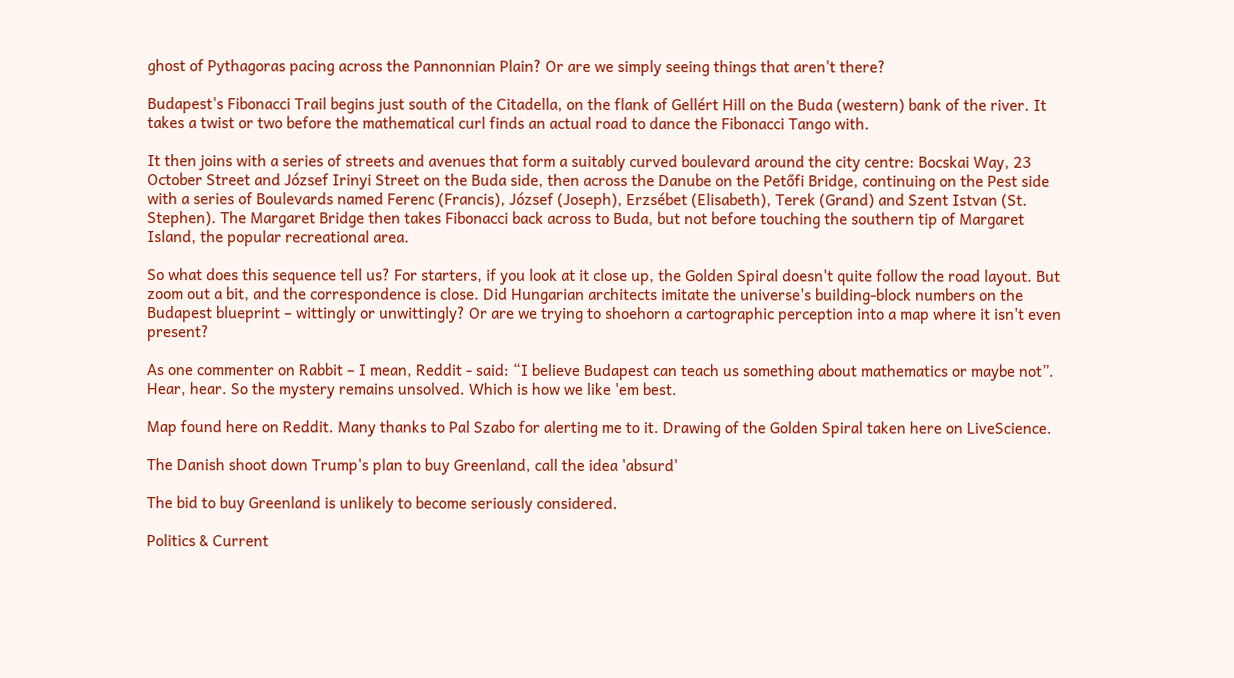ghost of Pythagoras pacing across the Pannonnian Plain? Or are we simply seeing things that aren't there?

Budapest's Fibonacci Trail begins just south of the Citadella, on the flank of Gellért Hill on the Buda (western) bank of the river. It takes a twist or two before the mathematical curl finds an actual road to dance the Fibonacci Tango with.

It then joins with a series of streets and avenues that form a suitably curved boulevard around the city centre: Bocskai Way, 23 October Street and József Irinyi Street on the Buda side, then across the Danube on the Petőfi Bridge, continuing on the Pest side with a series of Boulevards named Ferenc (Francis), József (Joseph), Erzsébet (Elisabeth), Terek (Grand) and Szent Istvan (St. Stephen). The Margaret Bridge then takes Fibonacci back across to Buda, but not before touching the southern tip of Margaret Island, the popular recreational area.

So what does this sequence tell us? For starters, if you look at it close up, the Golden Spiral doesn't quite follow the road layout. But zoom out a bit, and the correspondence is close. Did Hungarian architects imitate the universe's building-block numbers on the Budapest blueprint – wittingly or unwittingly? Or are we trying to shoehorn a cartographic perception into a map where it isn't even present?

As one commenter on Rabbit – I mean, Reddit - said: “I believe Budapest can teach us something about mathematics or maybe not”. Hear, hear. So the mystery remains unsolved. Which is how we like 'em best.

Map found here on Reddit. Many thanks to Pal Szabo for alerting me to it. Drawing of the Golden Spiral taken here on LiveScience.

The Danish shoot down Trump's plan to buy Greenland, call the idea 'absurd'

The bid to buy Greenland is unlikely to become seriously considered.

Politics & Current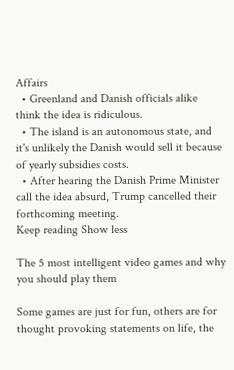Affairs
  • Greenland and Danish officials alike think the idea is ridiculous.
  • The island is an autonomous state, and it's unlikely the Danish would sell it because of yearly subsidies costs.
  • After hearing the Danish Prime Minister call the idea absurd, Trump cancelled their forthcoming meeting.
Keep reading Show less

The 5 most intelligent video games and why you should play them

Some games are just for fun, others are for thought provoking statements on life, the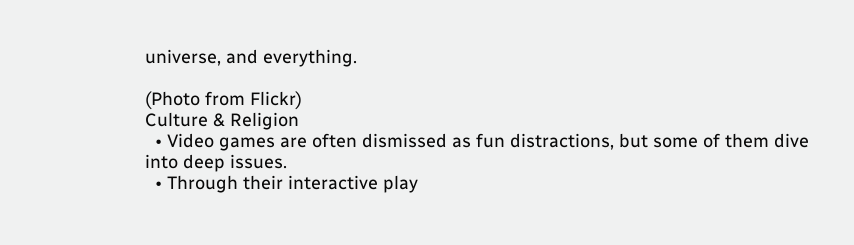universe, and everything.

(Photo from Flickr)
Culture & Religion
  • Video games are often dismissed as fun distractions, but some of them dive into deep issues.
  • Through their interactive play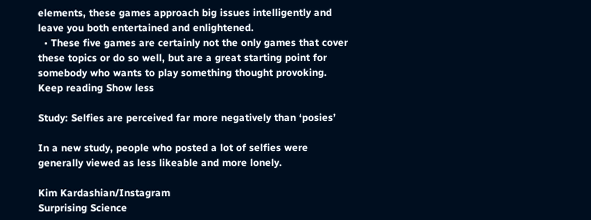elements, these games approach big issues intelligently and leave you both entertained and enlightened.
  • These five games are certainly not the only games that cover these topics or do so well, but are a great starting point for somebody who wants to play something thought provoking.
Keep reading Show less

Study: Selfies are perceived far more negatively than ‘posies’

In a new study, people who posted a lot of selfies were generally viewed as less likeable and more lonely.

Kim Kardashian/Instagram
Surprising Science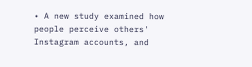• A new study examined how people perceive others' Instagram accounts, and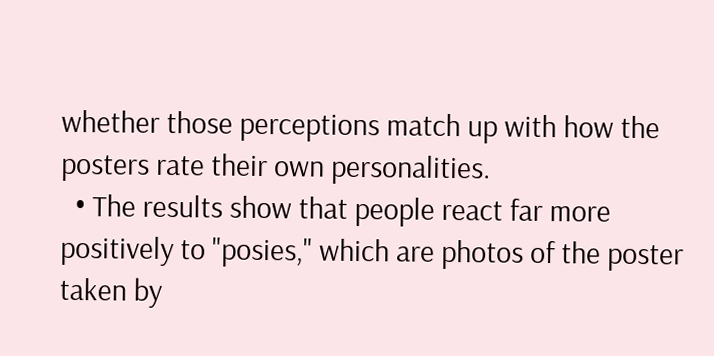whether those perceptions match up with how the posters rate their own personalities.
  • The results show that people react far more positively to "posies," which are photos of the poster taken by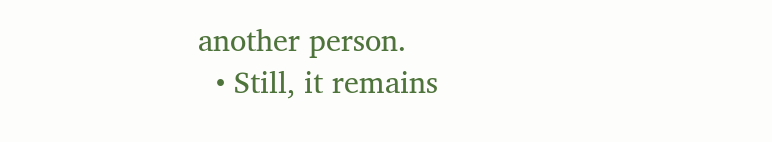another person.
  • Still, it remains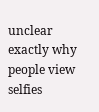unclear exactly why people view selfies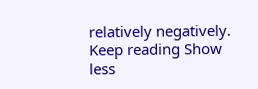relatively negatively.
Keep reading Show less